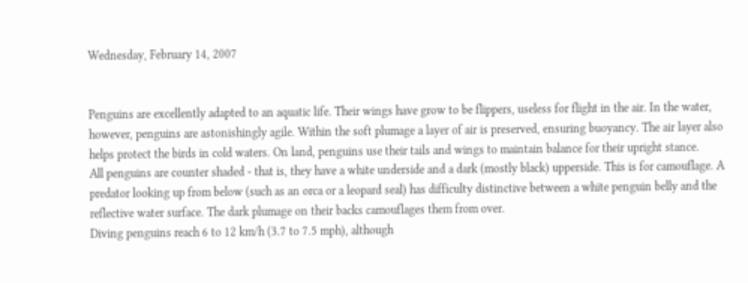Wednesday, February 14, 2007


Penguins are excellently adapted to an aquatic life. Their wings have grow to be flippers, useless for flight in the air. In the water, however, penguins are astonishingly agile. Within the soft plumage a layer of air is preserved, ensuring buoyancy. The air layer also helps protect the birds in cold waters. On land, penguins use their tails and wings to maintain balance for their upright stance.
All penguins are counter shaded - that is, they have a white underside and a dark (mostly black) upperside. This is for camouflage. A predator looking up from below (such as an orca or a leopard seal) has difficulty distinctive between a white penguin belly and the reflective water surface. The dark plumage on their backs camouflages them from over.
Diving penguins reach 6 to 12 km/h (3.7 to 7.5 mph), although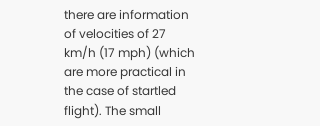there are information of velocities of 27 km/h (17 mph) (which are more practical in the case of startled flight). The small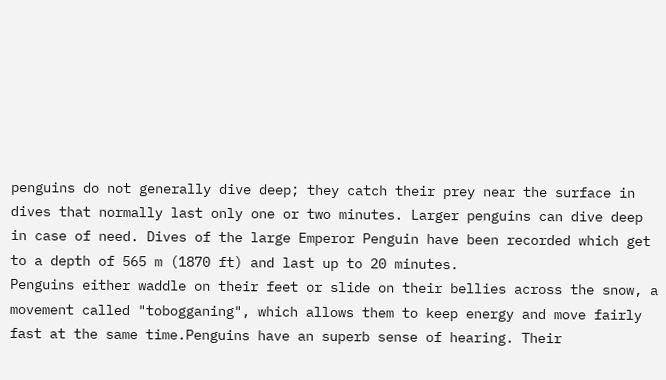penguins do not generally dive deep; they catch their prey near the surface in dives that normally last only one or two minutes. Larger penguins can dive deep in case of need. Dives of the large Emperor Penguin have been recorded which get to a depth of 565 m (1870 ft) and last up to 20 minutes.
Penguins either waddle on their feet or slide on their bellies across the snow, a movement called "tobogganing", which allows them to keep energy and move fairly fast at the same time.Penguins have an superb sense of hearing. Their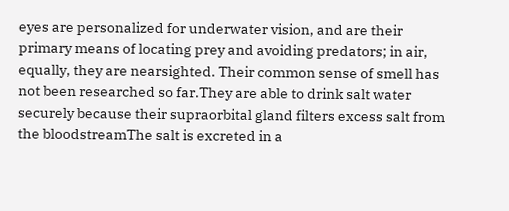eyes are personalized for underwater vision, and are their primary means of locating prey and avoiding predators; in air, equally, they are nearsighted. Their common sense of smell has not been researched so far.They are able to drink salt water securely because their supraorbital gland filters excess salt from the bloodstreamThe salt is excreted in a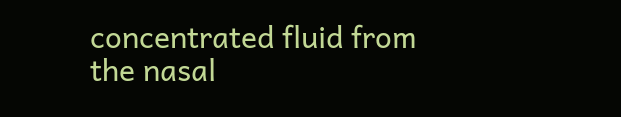concentrated fluid from the nasal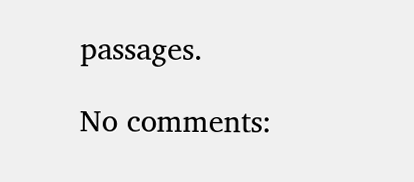passages.

No comments: